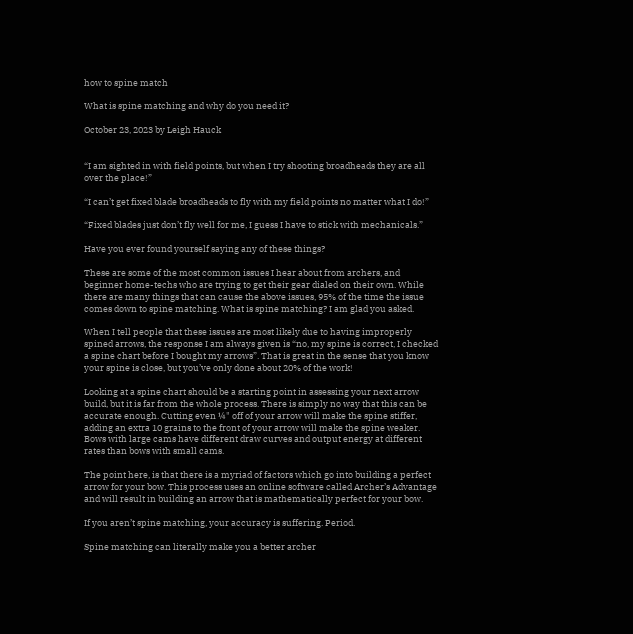how to spine match

What is spine matching and why do you need it?

October 23, 2023 by Leigh Hauck


“I am sighted in with field points, but when I try shooting broadheads they are all over the place!”

“I can’t get fixed blade broadheads to fly with my field points no matter what I do!”

“Fixed blades just don’t fly well for me, I guess I have to stick with mechanicals.”

Have you ever found yourself saying any of these things?

These are some of the most common issues I hear about from archers, and beginner home-techs who are trying to get their gear dialed on their own. While there are many things that can cause the above issues, 95% of the time the issue comes down to spine matching. What is spine matching? I am glad you asked.

When I tell people that these issues are most likely due to having improperly spined arrows, the response I am always given is “no, my spine is correct, I checked a spine chart before I bought my arrows”. That is great in the sense that you know your spine is close, but you’ve only done about 20% of the work!

Looking at a spine chart should be a starting point in assessing your next arrow build, but it is far from the whole process. There is simply no way that this can be accurate enough. Cutting even ¼" off of your arrow will make the spine stiffer, adding an extra 10 grains to the front of your arrow will make the spine weaker. Bows with large cams have different draw curves and output energy at different rates than bows with small cams.

The point here, is that there is a myriad of factors which go into building a perfect arrow for your bow. This process uses an online software called Archer’s Advantage and will result in building an arrow that is mathematically perfect for your bow.

If you aren’t spine matching, your accuracy is suffering. Period.

Spine matching can literally make you a better archer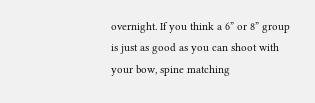overnight. If you think a 6” or 8” group is just as good as you can shoot with your bow, spine matching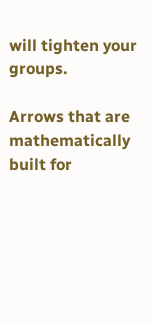will tighten your groups.

Arrows that are mathematically built for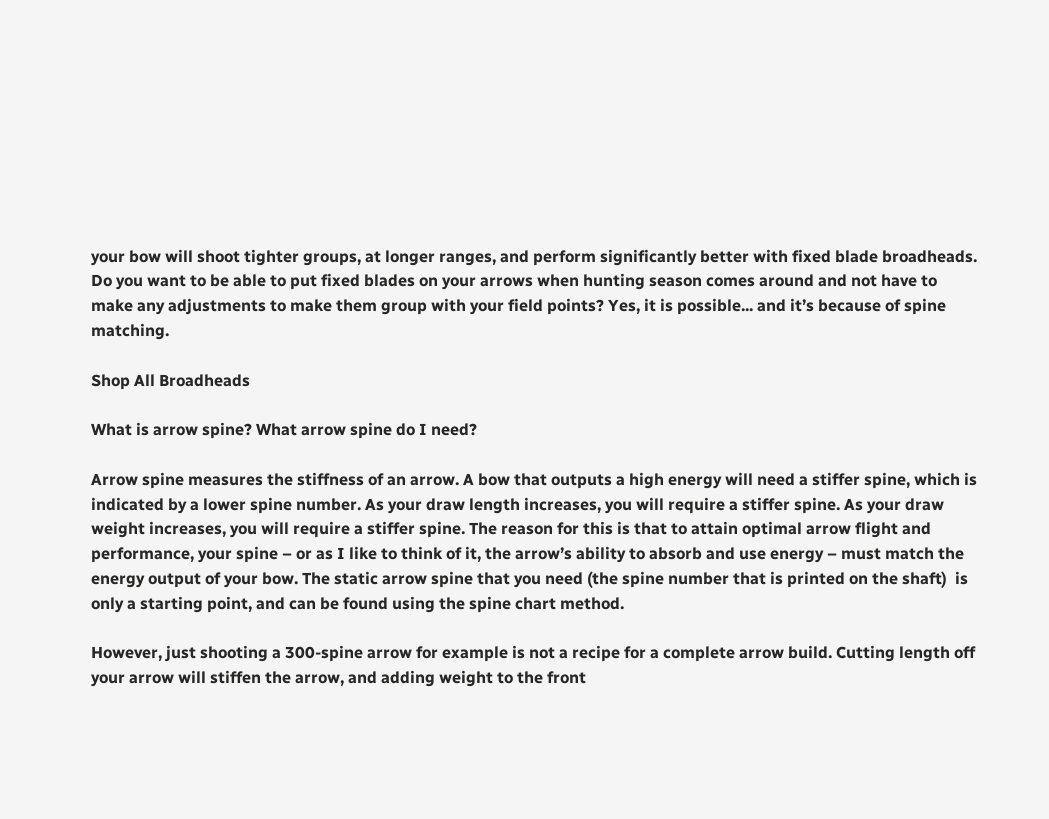your bow will shoot tighter groups, at longer ranges, and perform significantly better with fixed blade broadheads. Do you want to be able to put fixed blades on your arrows when hunting season comes around and not have to make any adjustments to make them group with your field points? Yes, it is possible... and it’s because of spine matching.

Shop All Broadheads

What is arrow spine? What arrow spine do I need?

Arrow spine measures the stiffness of an arrow. A bow that outputs a high energy will need a stiffer spine, which is indicated by a lower spine number. As your draw length increases, you will require a stiffer spine. As your draw weight increases, you will require a stiffer spine. The reason for this is that to attain optimal arrow flight and performance, your spine – or as I like to think of it, the arrow’s ability to absorb and use energy – must match the energy output of your bow. The static arrow spine that you need (the spine number that is printed on the shaft)  is only a starting point, and can be found using the spine chart method.

However, just shooting a 300-spine arrow for example is not a recipe for a complete arrow build. Cutting length off your arrow will stiffen the arrow, and adding weight to the front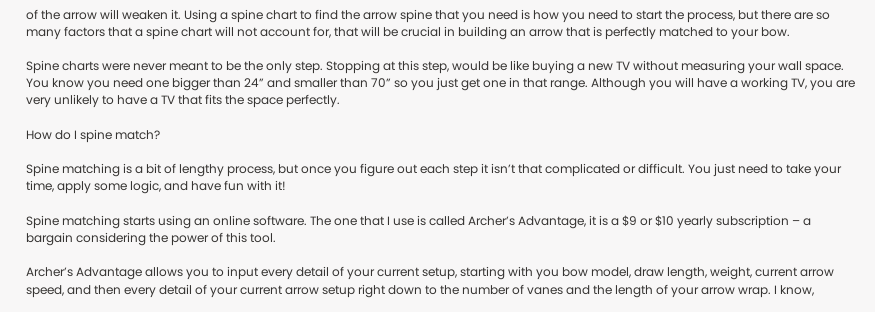of the arrow will weaken it. Using a spine chart to find the arrow spine that you need is how you need to start the process, but there are so many factors that a spine chart will not account for, that will be crucial in building an arrow that is perfectly matched to your bow.

Spine charts were never meant to be the only step. Stopping at this step, would be like buying a new TV without measuring your wall space. You know you need one bigger than 24” and smaller than 70” so you just get one in that range. Although you will have a working TV, you are very unlikely to have a TV that fits the space perfectly.

How do I spine match?

Spine matching is a bit of lengthy process, but once you figure out each step it isn’t that complicated or difficult. You just need to take your time, apply some logic, and have fun with it!

Spine matching starts using an online software. The one that I use is called Archer’s Advantage, it is a $9 or $10 yearly subscription – a bargain considering the power of this tool.

Archer’s Advantage allows you to input every detail of your current setup, starting with you bow model, draw length, weight, current arrow speed, and then every detail of your current arrow setup right down to the number of vanes and the length of your arrow wrap. I know,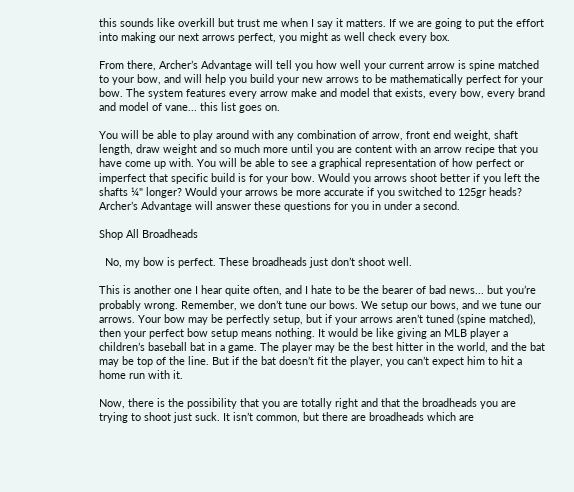this sounds like overkill but trust me when I say it matters. If we are going to put the effort into making our next arrows perfect, you might as well check every box.

From there, Archer’s Advantage will tell you how well your current arrow is spine matched to your bow, and will help you build your new arrows to be mathematically perfect for your bow. The system features every arrow make and model that exists, every bow, every brand and model of vane... this list goes on.

You will be able to play around with any combination of arrow, front end weight, shaft length, draw weight and so much more until you are content with an arrow recipe that you have come up with. You will be able to see a graphical representation of how perfect or imperfect that specific build is for your bow. Would you arrows shoot better if you left the shafts ¼" longer? Would your arrows be more accurate if you switched to 125gr heads? Archer’s Advantage will answer these questions for you in under a second.

Shop All Broadheads

  No, my bow is perfect. These broadheads just don’t shoot well.

This is another one I hear quite often, and I hate to be the bearer of bad news... but you’re probably wrong. Remember, we don’t tune our bows. We setup our bows, and we tune our arrows. Your bow may be perfectly setup, but if your arrows aren’t tuned (spine matched), then your perfect bow setup means nothing. It would be like giving an MLB player a children’s baseball bat in a game. The player may be the best hitter in the world, and the bat may be top of the line. But if the bat doesn’t fit the player, you can’t expect him to hit a home run with it.

Now, there is the possibility that you are totally right and that the broadheads you are trying to shoot just suck. It isn’t common, but there are broadheads which are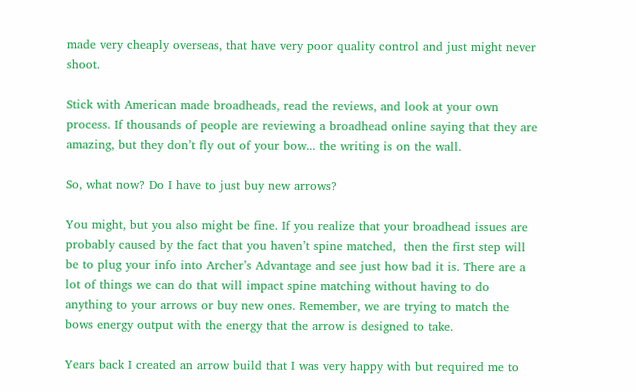made very cheaply overseas, that have very poor quality control and just might never shoot.

Stick with American made broadheads, read the reviews, and look at your own process. If thousands of people are reviewing a broadhead online saying that they are amazing, but they don’t fly out of your bow... the writing is on the wall.

So, what now? Do I have to just buy new arrows?

You might, but you also might be fine. If you realize that your broadhead issues are probably caused by the fact that you haven’t spine matched,  then the first step will be to plug your info into Archer’s Advantage and see just how bad it is. There are a lot of things we can do that will impact spine matching without having to do anything to your arrows or buy new ones. Remember, we are trying to match the bows energy output with the energy that the arrow is designed to take.

Years back I created an arrow build that I was very happy with but required me to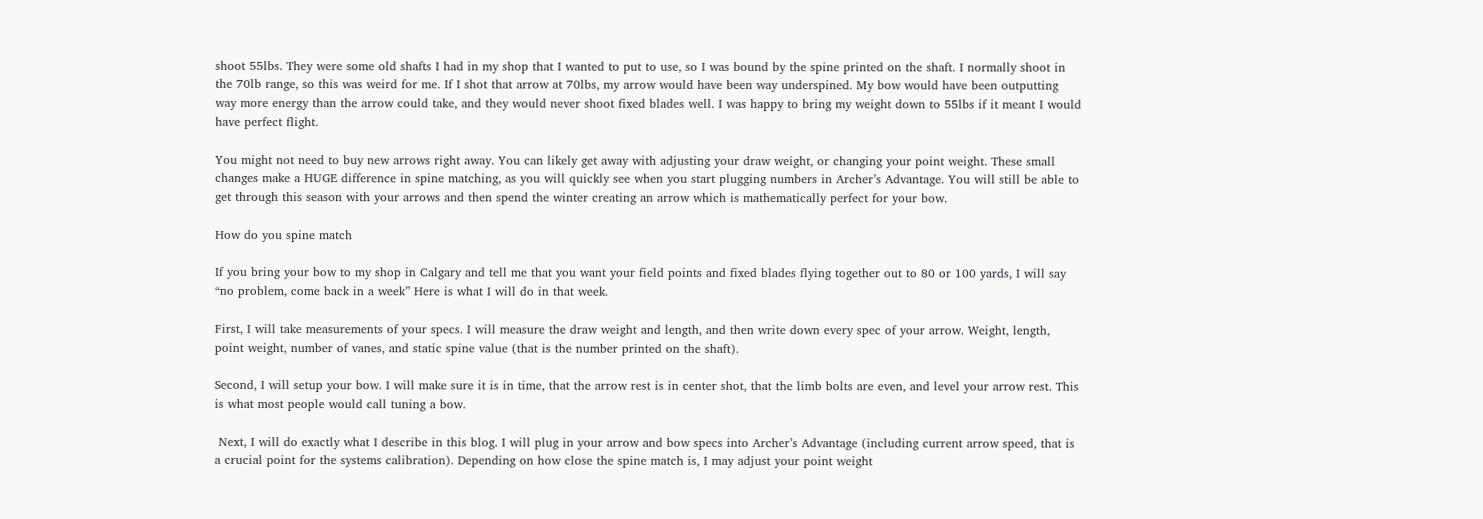shoot 55lbs. They were some old shafts I had in my shop that I wanted to put to use, so I was bound by the spine printed on the shaft. I normally shoot in the 70lb range, so this was weird for me. If I shot that arrow at 70lbs, my arrow would have been way underspined. My bow would have been outputting way more energy than the arrow could take, and they would never shoot fixed blades well. I was happy to bring my weight down to 55lbs if it meant I would have perfect flight.

You might not need to buy new arrows right away. You can likely get away with adjusting your draw weight, or changing your point weight. These small changes make a HUGE difference in spine matching, as you will quickly see when you start plugging numbers in Archer’s Advantage. You will still be able to get through this season with your arrows and then spend the winter creating an arrow which is mathematically perfect for your bow.

How do you spine match

If you bring your bow to my shop in Calgary and tell me that you want your field points and fixed blades flying together out to 80 or 100 yards, I will say “no problem, come back in a week” Here is what I will do in that week.

First, I will take measurements of your specs. I will measure the draw weight and length, and then write down every spec of your arrow. Weight, length, point weight, number of vanes, and static spine value (that is the number printed on the shaft).

Second, I will setup your bow. I will make sure it is in time, that the arrow rest is in center shot, that the limb bolts are even, and level your arrow rest. This is what most people would call tuning a bow.

 Next, I will do exactly what I describe in this blog. I will plug in your arrow and bow specs into Archer’s Advantage (including current arrow speed, that is a crucial point for the systems calibration). Depending on how close the spine match is, I may adjust your point weight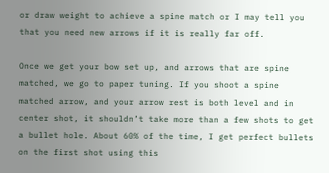or draw weight to achieve a spine match or I may tell you that you need new arrows if it is really far off.

Once we get your bow set up, and arrows that are spine matched, we go to paper tuning. If you shoot a spine matched arrow, and your arrow rest is both level and in center shot, it shouldn’t take more than a few shots to get a bullet hole. About 60% of the time, I get perfect bullets on the first shot using this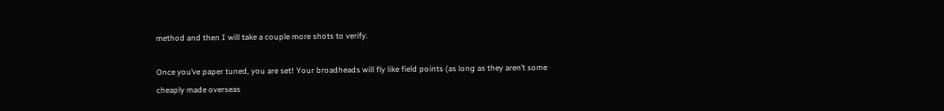method and then I will take a couple more shots to verify.

Once you’ve paper tuned, you are set! Your broadheads will fly like field points (as long as they aren’t some cheaply made overseas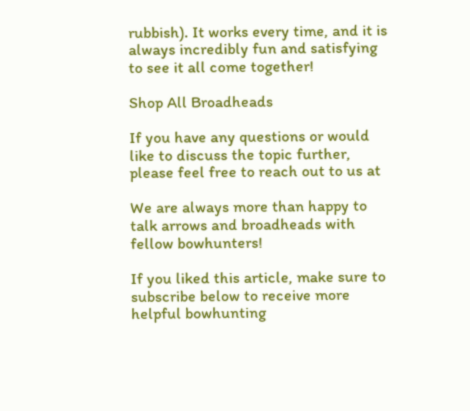rubbish). It works every time, and it is always incredibly fun and satisfying to see it all come together!

Shop All Broadheads

If you have any questions or would like to discuss the topic further, please feel free to reach out to us at

We are always more than happy to talk arrows and broadheads with fellow bowhunters!

If you liked this article, make sure to subscribe below to receive more helpful bowhunting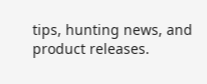tips, hunting news, and product releases.